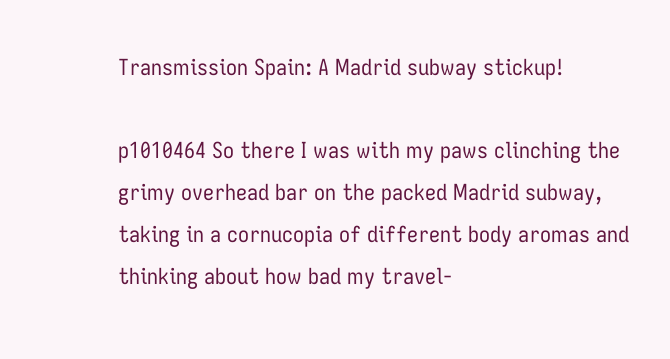Transmission Spain: A Madrid subway stickup!

p1010464 So there I was with my paws clinching the grimy overhead bar on the packed Madrid subway, taking in a cornucopia of different body aromas and thinking about how bad my travel-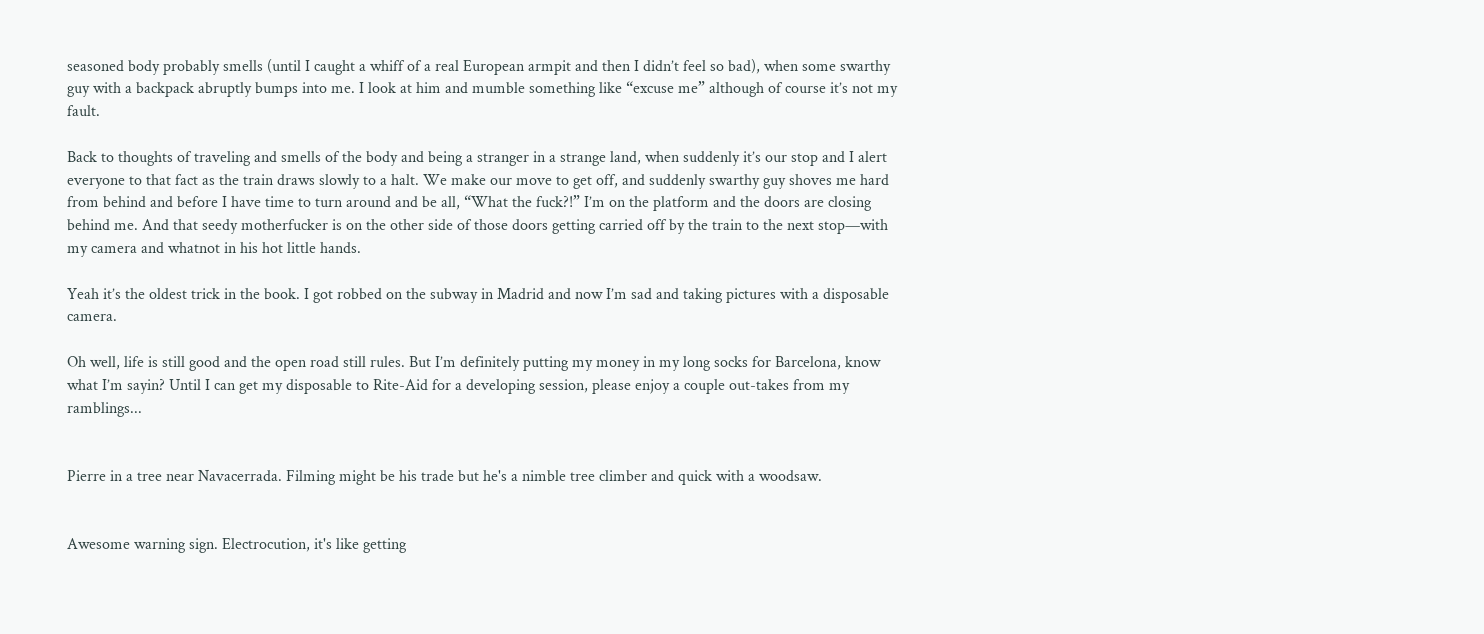seasoned body probably smells (until I caught a whiff of a real European armpit and then I didn’t feel so bad), when some swarthy guy with a backpack abruptly bumps into me. I look at him and mumble something like “excuse me” although of course it’s not my fault.

Back to thoughts of traveling and smells of the body and being a stranger in a strange land, when suddenly it’s our stop and I alert everyone to that fact as the train draws slowly to a halt. We make our move to get off, and suddenly swarthy guy shoves me hard from behind and before I have time to turn around and be all, “What the fuck?!” I’m on the platform and the doors are closing behind me. And that seedy motherfucker is on the other side of those doors getting carried off by the train to the next stop—with my camera and whatnot in his hot little hands.

Yeah it’s the oldest trick in the book. I got robbed on the subway in Madrid and now I’m sad and taking pictures with a disposable camera.

Oh well, life is still good and the open road still rules. But I’m definitely putting my money in my long socks for Barcelona, know what I’m sayin? Until I can get my disposable to Rite-Aid for a developing session, please enjoy a couple out-takes from my ramblings...


Pierre in a tree near Navacerrada. Filming might be his trade but he's a nimble tree climber and quick with a woodsaw.


Awesome warning sign. Electrocution, it's like getting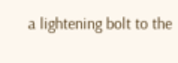a lightening bolt to the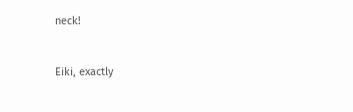neck!


Eiki, exactly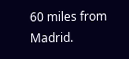60 miles from Madrid.